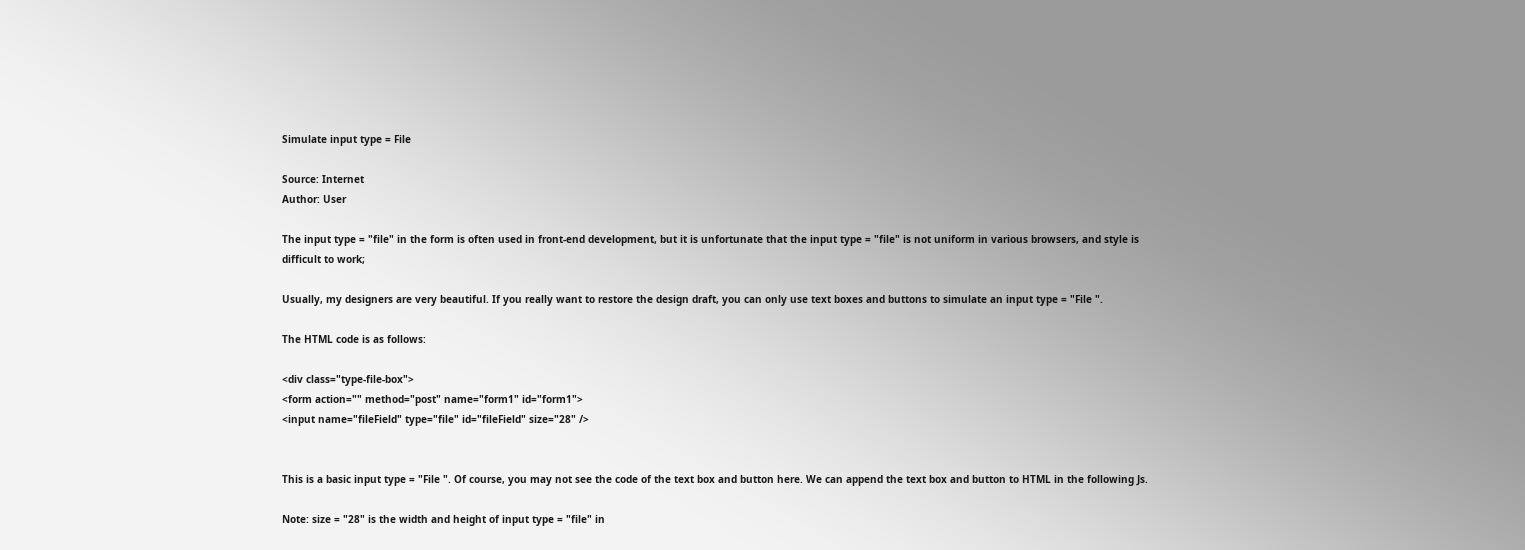Simulate input type = File

Source: Internet
Author: User

The input type = "file" in the form is often used in front-end development, but it is unfortunate that the input type = "file" is not uniform in various browsers, and style is difficult to work;

Usually, my designers are very beautiful. If you really want to restore the design draft, you can only use text boxes and buttons to simulate an input type = "File ".

The HTML code is as follows:

<div class="type-file-box">
<form action="" method="post" name="form1" id="form1">
<input name="fileField" type="file" id="fileField" size="28" />


This is a basic input type = "File ". Of course, you may not see the code of the text box and button here. We can append the text box and button to HTML in the following Js.

Note: size = "28" is the width and height of input type = "file" in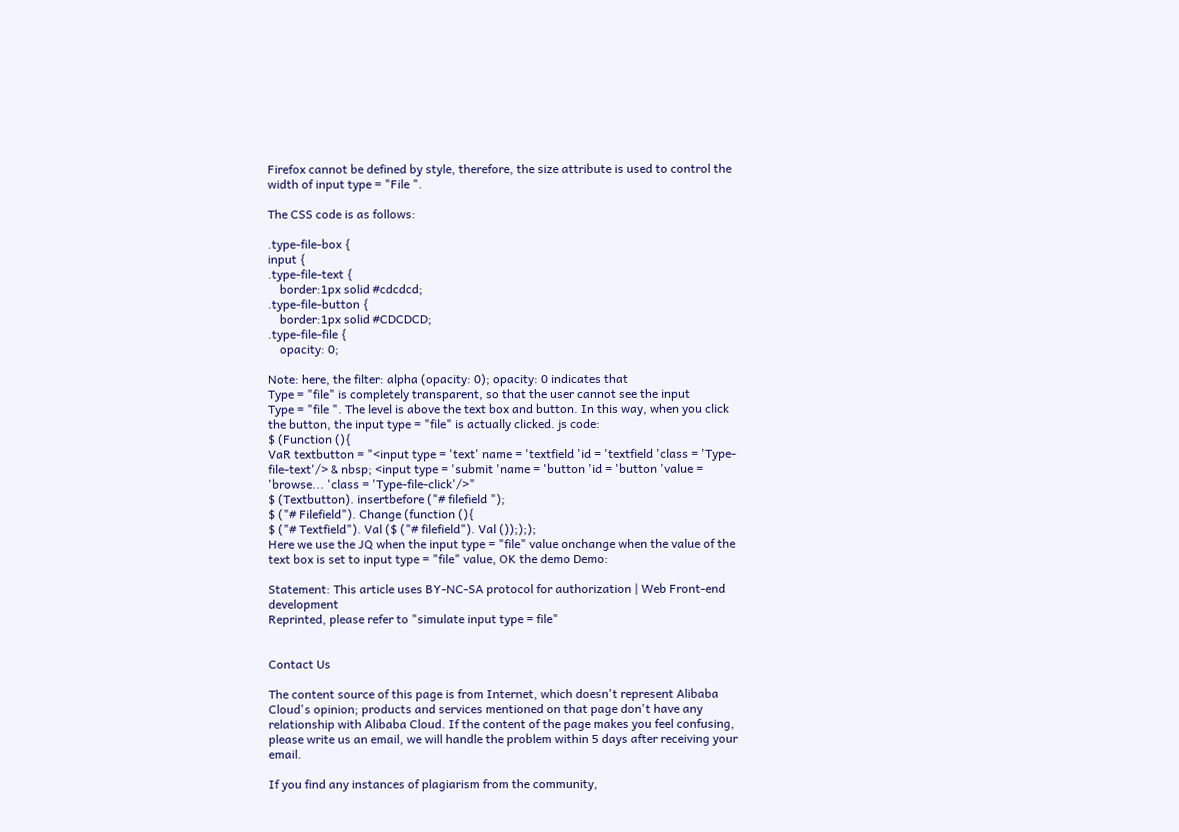Firefox cannot be defined by style, therefore, the size attribute is used to control the width of input type = "File ".

The CSS code is as follows:

.type-file-box {
input {
.type-file-text {
    border:1px solid #cdcdcd;
.type-file-button {
    border:1px solid #CDCDCD;
.type-file-file {
    opacity: 0;

Note: here, the filter: alpha (opacity: 0); opacity: 0 indicates that
Type = "file" is completely transparent, so that the user cannot see the input
Type = "file ". The level is above the text box and button. In this way, when you click the button, the input type = "file" is actually clicked. js code:
$ (Function (){
VaR textbutton = "<input type = 'text' name = 'textfield 'id = 'textfield 'class = 'Type-file-text'/> & nbsp; <input type = 'submit 'name = 'button 'id = 'button 'value = 'browse... 'class = 'Type-file-click'/>"
$ (Textbutton). insertbefore ("# filefield ");
$ ("# Filefield"). Change (function (){
$ ("# Textfield"). Val ($ ("# filefield"). Val ());););
Here we use the JQ when the input type = "file" value onchange when the value of the text box is set to input type = "file" value, OK the demo Demo:

Statement: This article uses BY-NC-SA protocol for authorization | Web Front-end development
Reprinted, please refer to "simulate input type = file"


Contact Us

The content source of this page is from Internet, which doesn't represent Alibaba Cloud's opinion; products and services mentioned on that page don't have any relationship with Alibaba Cloud. If the content of the page makes you feel confusing, please write us an email, we will handle the problem within 5 days after receiving your email.

If you find any instances of plagiarism from the community,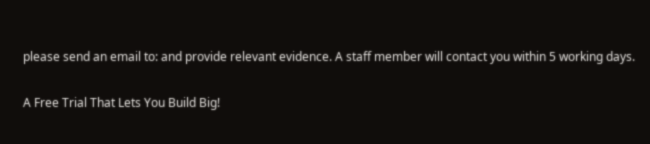please send an email to: and provide relevant evidence. A staff member will contact you within 5 working days.

A Free Trial That Lets You Build Big!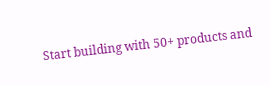Start building with 50+ products and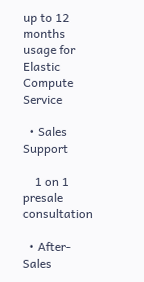up to 12 months usage for Elastic Compute Service

  • Sales Support

    1 on 1 presale consultation

  • After-Sales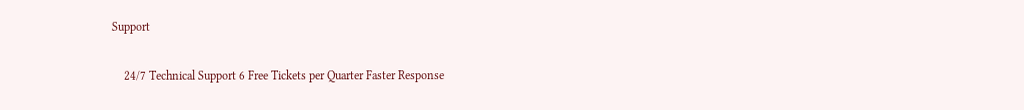Support

    24/7 Technical Support 6 Free Tickets per Quarter Faster Response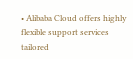• Alibaba Cloud offers highly flexible support services tailored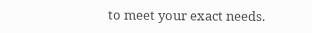to meet your exact needs.